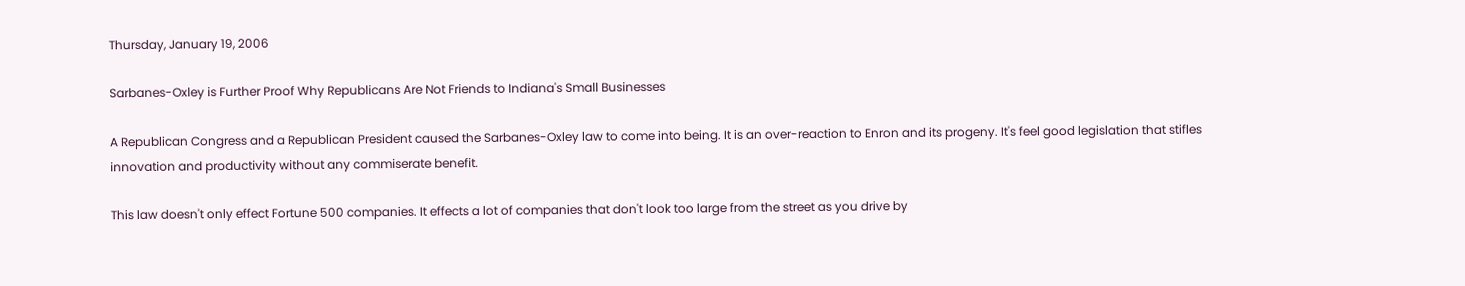Thursday, January 19, 2006

Sarbanes-Oxley is Further Proof Why Republicans Are Not Friends to Indiana's Small Businesses

A Republican Congress and a Republican President caused the Sarbanes-Oxley law to come into being. It is an over-reaction to Enron and its progeny. It's feel good legislation that stifles innovation and productivity without any commiserate benefit.

This law doesn't only effect Fortune 500 companies. It effects a lot of companies that don't look too large from the street as you drive by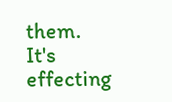them. It's effecting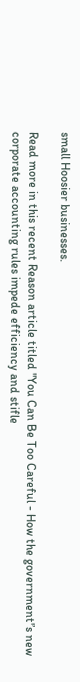small Hoosier businesses.

Read more in this recent Reason article titled "You Can Be Too Careful - How the government'’s new corporate accounting rules impede efficiency and stifle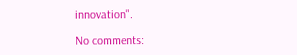innovation".

No comments: